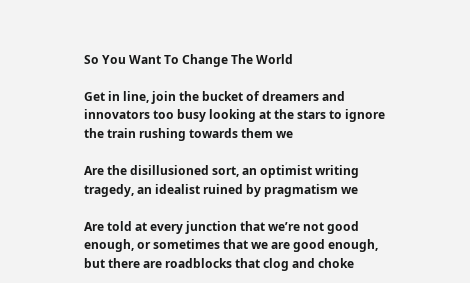So You Want To Change The World

Get in line, join the bucket of dreamers and innovators too busy looking at the stars to ignore the train rushing towards them we

Are the disillusioned sort, an optimist writing tragedy, an idealist ruined by pragmatism we

Are told at every junction that we’re not good enough, or sometimes that we are good enough, but there are roadblocks that clog and choke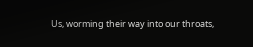Us, worming their way into our throats,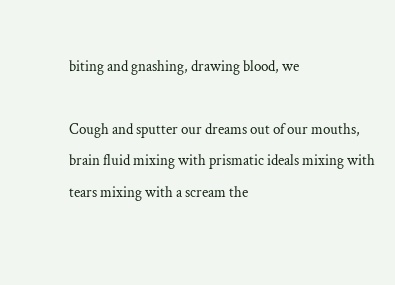biting and gnashing, drawing blood, we

Cough and sputter our dreams out of our mouths, brain fluid mixing with prismatic ideals mixing with tears mixing with a scream the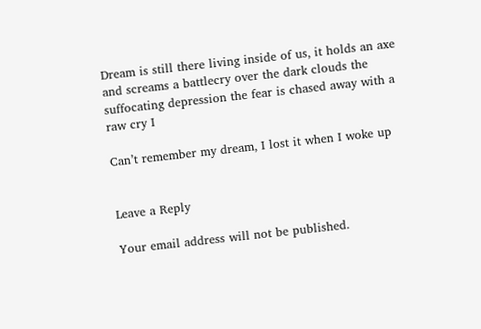Dream is still there living inside of us, it holds an axe and screams a battlecry over the dark clouds the suffocating depression the fear is chased away with a raw cry I

Can’t remember my dream, I lost it when I woke up


Leave a Reply

Your email address will not be published.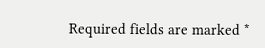Required fields are marked *